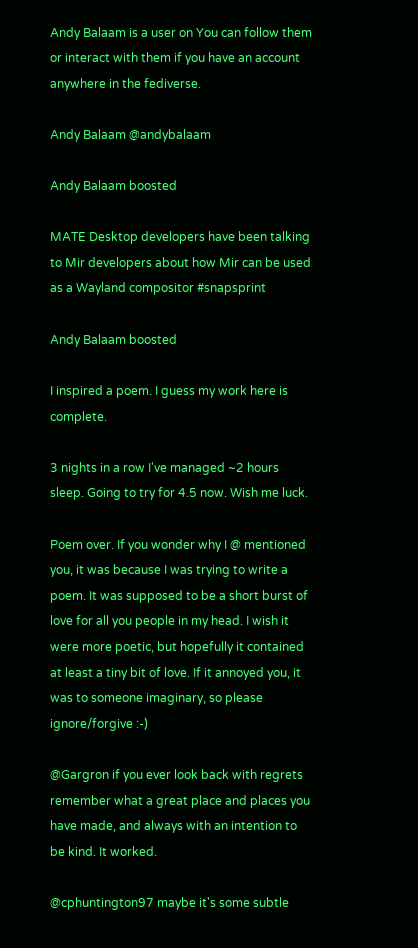Andy Balaam is a user on You can follow them or interact with them if you have an account anywhere in the fediverse.

Andy Balaam @andybalaam

Andy Balaam boosted

MATE Desktop developers have been talking to Mir developers about how Mir can be used as a Wayland compositor #snapsprint

Andy Balaam boosted

I inspired a poem. I guess my work here is complete.

3 nights in a row I've managed ~2 hours sleep. Going to try for 4.5 now. Wish me luck.

Poem over. If you wonder why I @ mentioned you, it was because I was trying to write a poem. It was supposed to be a short burst of love for all you people in my head. I wish it were more poetic, but hopefully it contained at least a tiny bit of love. If it annoyed you, it was to someone imaginary, so please ignore/forgive :-)

@Gargron if you ever look back with regrets remember what a great place and places you have made, and always with an intention to be kind. It worked.

@cphuntington97 maybe it's some subtle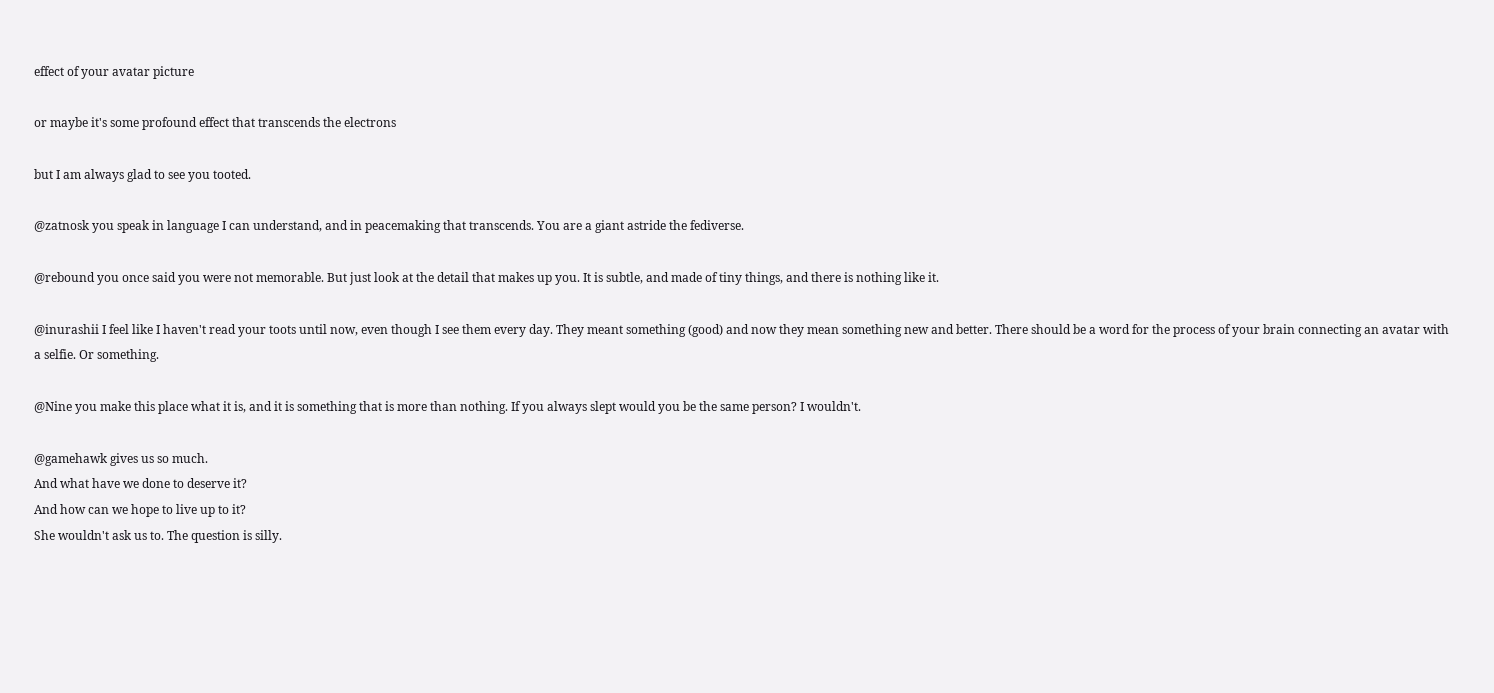effect of your avatar picture

or maybe it's some profound effect that transcends the electrons

but I am always glad to see you tooted.

@zatnosk you speak in language I can understand, and in peacemaking that transcends. You are a giant astride the fediverse.

@rebound you once said you were not memorable. But just look at the detail that makes up you. It is subtle, and made of tiny things, and there is nothing like it.

@inurashii I feel like I haven't read your toots until now, even though I see them every day. They meant something (good) and now they mean something new and better. There should be a word for the process of your brain connecting an avatar with a selfie. Or something.

@Nine you make this place what it is, and it is something that is more than nothing. If you always slept would you be the same person? I wouldn't.

@gamehawk gives us so much.
And what have we done to deserve it?
And how can we hope to live up to it?
She wouldn't ask us to. The question is silly.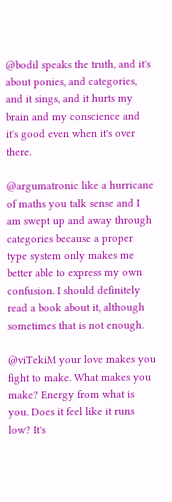@bodil speaks the truth, and it's about ponies, and categories, and it sings, and it hurts my brain and my conscience and it's good even when it's over there.

@argumatronic like a hurricane of maths you talk sense and I am swept up and away through categories because a proper type system only makes me better able to express my own confusion. I should definitely read a book about it, although sometimes that is not enough.

@viTekiM your love makes you fight to make. What makes you make? Energy from what is you. Does it feel like it runs low? It's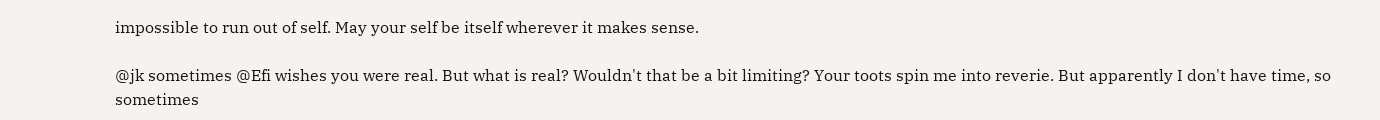impossible to run out of self. May your self be itself wherever it makes sense.

@jk sometimes @Efi wishes you were real. But what is real? Wouldn't that be a bit limiting? Your toots spin me into reverie. But apparently I don't have time, so sometimes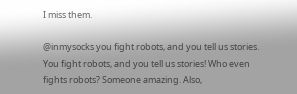I miss them.

@inmysocks you fight robots, and you tell us stories. You fight robots, and you tell us stories! Who even fights robots? Someone amazing. Also,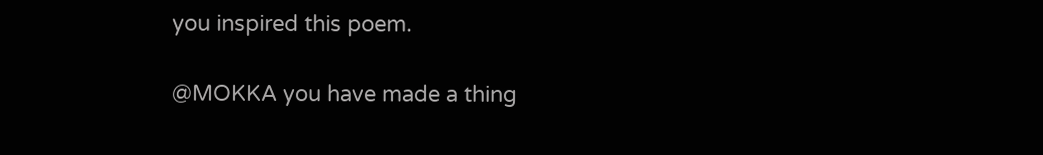you inspired this poem.

@MOKKA you have made a thing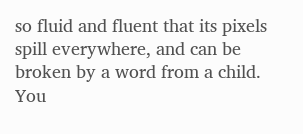so fluid and fluent that its pixels spill everywhere, and can be broken by a word from a child. You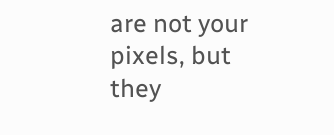are not your pixels, but they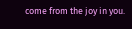come from the joy in you.